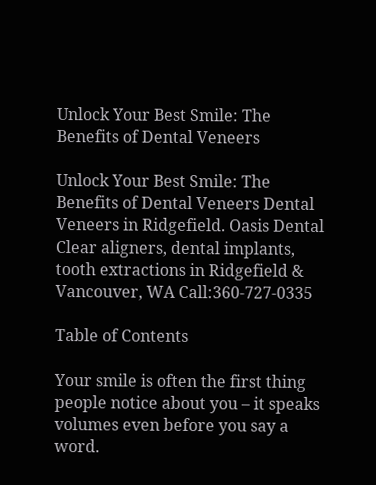Unlock Your Best Smile: The Benefits of Dental Veneers

Unlock Your Best Smile: The Benefits of Dental Veneers Dental Veneers in Ridgefield. Oasis Dental Clear aligners, dental implants, tooth extractions in Ridgefield & Vancouver, WA Call:360-727-0335

Table of Contents

Your smile is often the first thing people notice about you – it speaks volumes even before you say a word.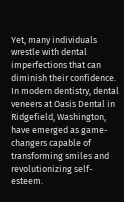Yet, many individuals wrestle with dental imperfections that can diminish their confidence. In modern dentistry, dental veneers at Oasis Dental in Ridgefield, Washington, have emerged as game-changers capable of transforming smiles and revolutionizing self-esteem.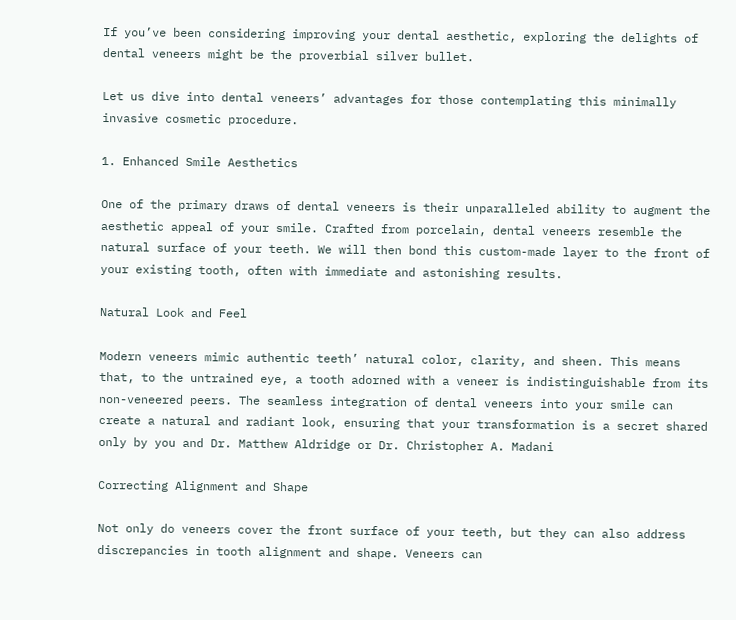If you’ve been considering improving your dental aesthetic, exploring the delights of dental veneers might be the proverbial silver bullet.

Let us dive into dental veneers’ advantages for those contemplating this minimally invasive cosmetic procedure.

1. Enhanced Smile Aesthetics

One of the primary draws of dental veneers is their unparalleled ability to augment the aesthetic appeal of your smile. Crafted from porcelain, dental veneers resemble the natural surface of your teeth. We will then bond this custom-made layer to the front of your existing tooth, often with immediate and astonishing results.

Natural Look and Feel

Modern veneers mimic authentic teeth’ natural color, clarity, and sheen. This means that, to the untrained eye, a tooth adorned with a veneer is indistinguishable from its non-veneered peers. The seamless integration of dental veneers into your smile can create a natural and radiant look, ensuring that your transformation is a secret shared only by you and Dr. Matthew Aldridge or Dr. Christopher A. Madani

Correcting Alignment and Shape

Not only do veneers cover the front surface of your teeth, but they can also address discrepancies in tooth alignment and shape. Veneers can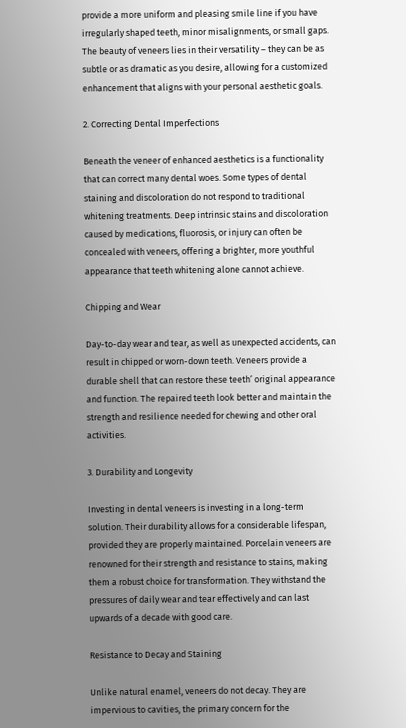provide a more uniform and pleasing smile line if you have irregularly shaped teeth, minor misalignments, or small gaps. The beauty of veneers lies in their versatility – they can be as subtle or as dramatic as you desire, allowing for a customized enhancement that aligns with your personal aesthetic goals.

2. Correcting Dental Imperfections

Beneath the veneer of enhanced aesthetics is a functionality that can correct many dental woes. Some types of dental staining and discoloration do not respond to traditional whitening treatments. Deep intrinsic stains and discoloration caused by medications, fluorosis, or injury can often be concealed with veneers, offering a brighter, more youthful appearance that teeth whitening alone cannot achieve.

Chipping and Wear

Day-to-day wear and tear, as well as unexpected accidents, can result in chipped or worn-down teeth. Veneers provide a durable shell that can restore these teeth’ original appearance and function. The repaired teeth look better and maintain the strength and resilience needed for chewing and other oral activities.

3. Durability and Longevity

Investing in dental veneers is investing in a long-term solution. Their durability allows for a considerable lifespan, provided they are properly maintained. Porcelain veneers are renowned for their strength and resistance to stains, making them a robust choice for transformation. They withstand the pressures of daily wear and tear effectively and can last upwards of a decade with good care.

Resistance to Decay and Staining

Unlike natural enamel, veneers do not decay. They are impervious to cavities, the primary concern for the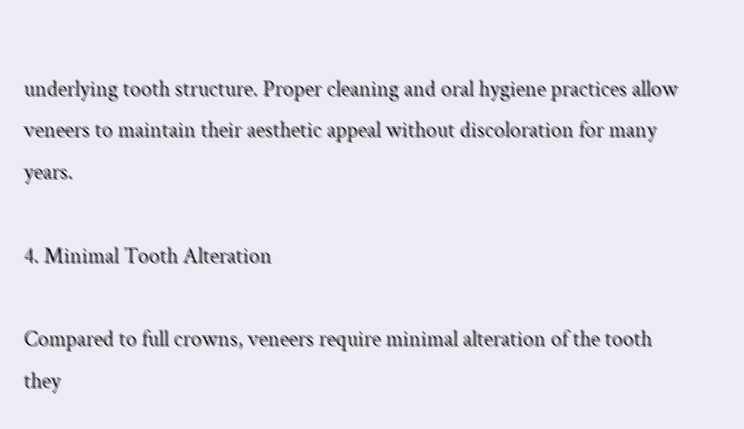underlying tooth structure. Proper cleaning and oral hygiene practices allow veneers to maintain their aesthetic appeal without discoloration for many years.

4. Minimal Tooth Alteration

Compared to full crowns, veneers require minimal alteration of the tooth they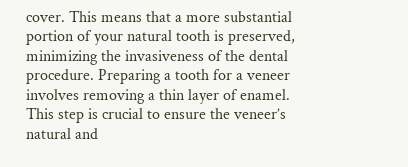cover. This means that a more substantial portion of your natural tooth is preserved, minimizing the invasiveness of the dental procedure. Preparing a tooth for a veneer involves removing a thin layer of enamel. This step is crucial to ensure the veneer’s natural and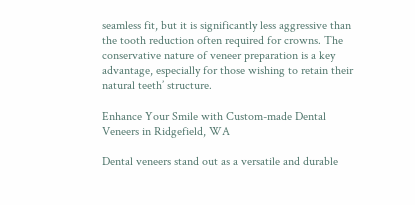seamless fit, but it is significantly less aggressive than the tooth reduction often required for crowns. The conservative nature of veneer preparation is a key advantage, especially for those wishing to retain their natural teeth’ structure.

Enhance Your Smile with Custom-made Dental Veneers in Ridgefield, WA

Dental veneers stand out as a versatile and durable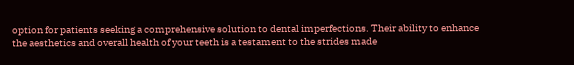option for patients seeking a comprehensive solution to dental imperfections. Their ability to enhance the aesthetics and overall health of your teeth is a testament to the strides made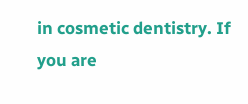in cosmetic dentistry. If you are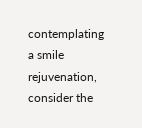contemplating a smile rejuvenation, consider the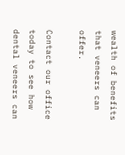wealth of benefits that veneers can offer.

Contact our office today to see how dental veneers can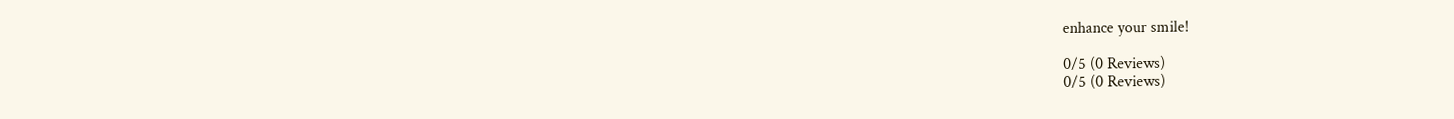enhance your smile!

0/5 (0 Reviews)
0/5 (0 Reviews)